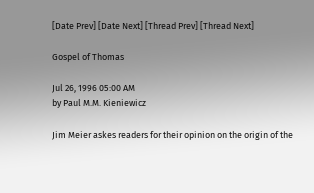[Date Prev] [Date Next] [Thread Prev] [Thread Next]

Gospel of Thomas

Jul 26, 1996 05:00 AM
by Paul M.M. Kieniewicz

Jim Meier askes readers for their opinion on the origin of the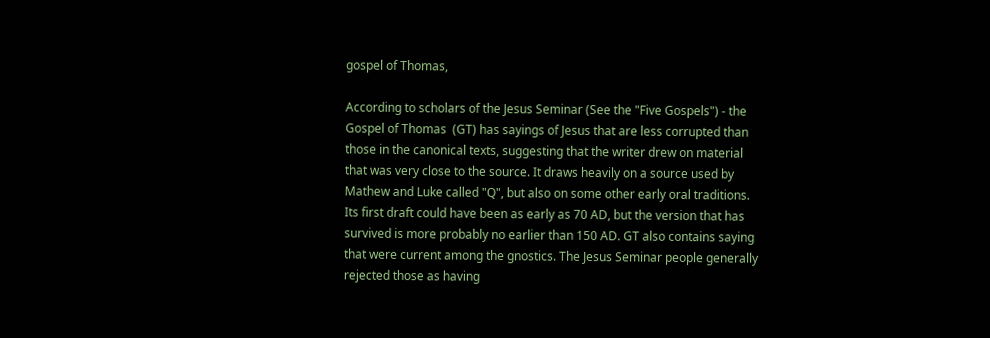gospel of Thomas,

According to scholars of the Jesus Seminar (See the "Five Gospels") - the
Gospel of Thomas  (GT) has sayings of Jesus that are less corrupted than
those in the canonical texts, suggesting that the writer drew on material
that was very close to the source. It draws heavily on a source used by
Mathew and Luke called "Q", but also on some other early oral traditions.
Its first draft could have been as early as 70 AD, but the version that has
survived is more probably no earlier than 150 AD. GT also contains saying
that were current among the gnostics. The Jesus Seminar people generally
rejected those as having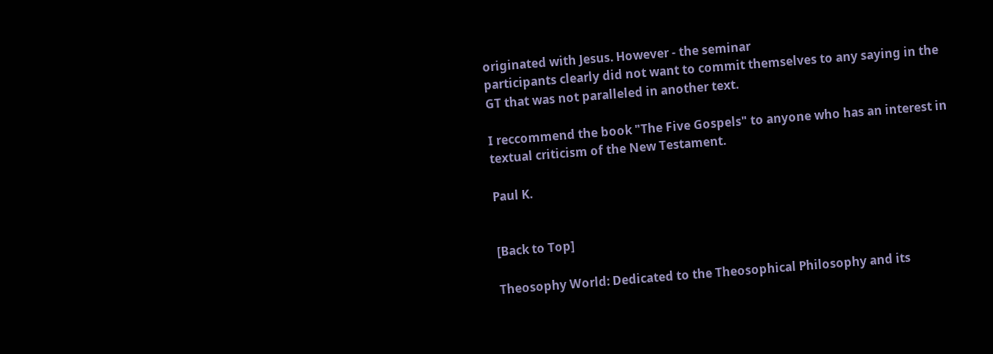originated with Jesus. However - the seminar
participants clearly did not want to commit themselves to any saying in the
GT that was not paralleled in another text.

I reccommend the book "The Five Gospels" to anyone who has an interest in
textual criticism of the New Testament.

Paul K.


[Back to Top]

Theosophy World: Dedicated to the Theosophical Philosophy and its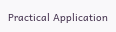Practical Application